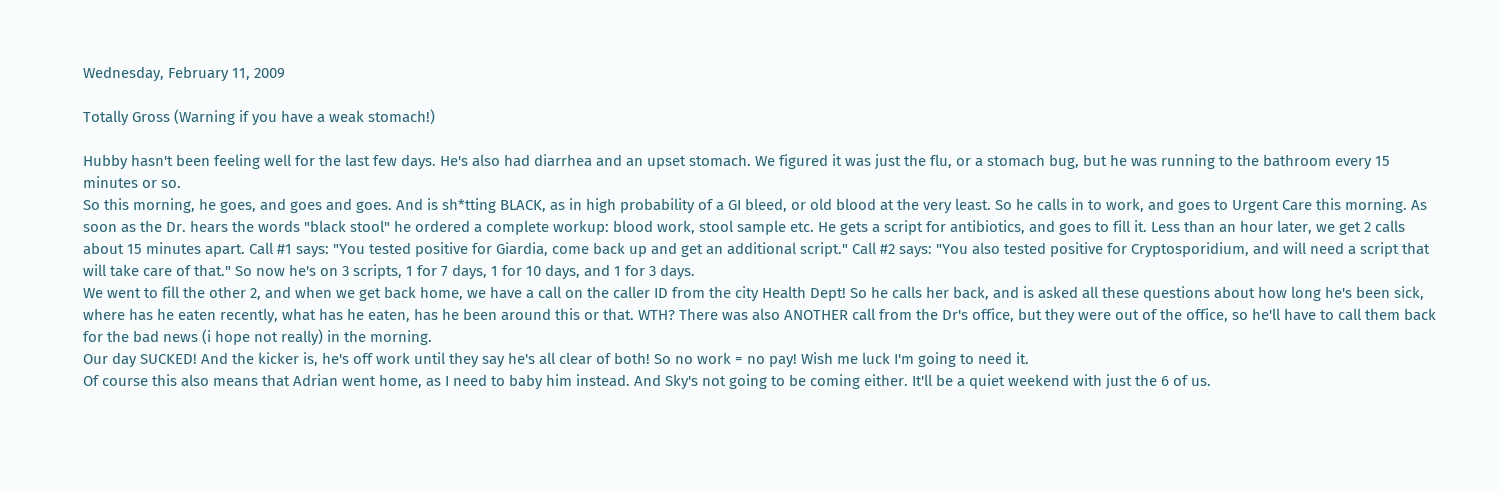Wednesday, February 11, 2009

Totally Gross (Warning if you have a weak stomach!)

Hubby hasn't been feeling well for the last few days. He's also had diarrhea and an upset stomach. We figured it was just the flu, or a stomach bug, but he was running to the bathroom every 15 minutes or so.
So this morning, he goes, and goes and goes. And is sh*tting BLACK, as in high probability of a GI bleed, or old blood at the very least. So he calls in to work, and goes to Urgent Care this morning. As soon as the Dr. hears the words "black stool" he ordered a complete workup: blood work, stool sample etc. He gets a script for antibiotics, and goes to fill it. Less than an hour later, we get 2 calls about 15 minutes apart. Call #1 says: "You tested positive for Giardia, come back up and get an additional script." Call #2 says: "You also tested positive for Cryptosporidium, and will need a script that will take care of that." So now he's on 3 scripts, 1 for 7 days, 1 for 10 days, and 1 for 3 days.
We went to fill the other 2, and when we get back home, we have a call on the caller ID from the city Health Dept! So he calls her back, and is asked all these questions about how long he's been sick, where has he eaten recently, what has he eaten, has he been around this or that. WTH? There was also ANOTHER call from the Dr's office, but they were out of the office, so he'll have to call them back for the bad news (i hope not really) in the morning.
Our day SUCKED! And the kicker is, he's off work until they say he's all clear of both! So no work = no pay! Wish me luck I'm going to need it.
Of course this also means that Adrian went home, as I need to baby him instead. And Sky's not going to be coming either. It'll be a quiet weekend with just the 6 of us.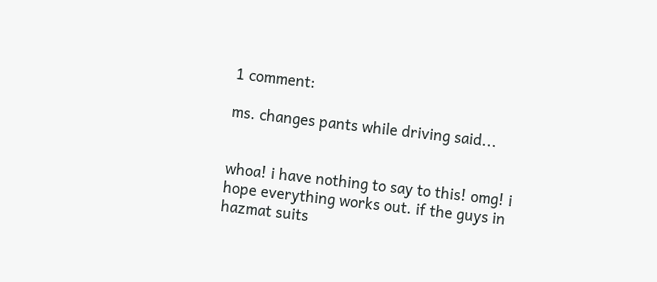1 comment:

ms. changes pants while driving said...


whoa! i have nothing to say to this! omg! i hope everything works out. if the guys in hazmat suits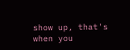show up, that's when you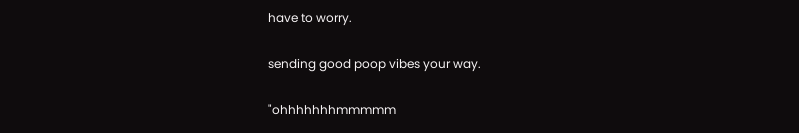have to worry.

sending good poop vibes your way.

"ohhhhhhhmmmmm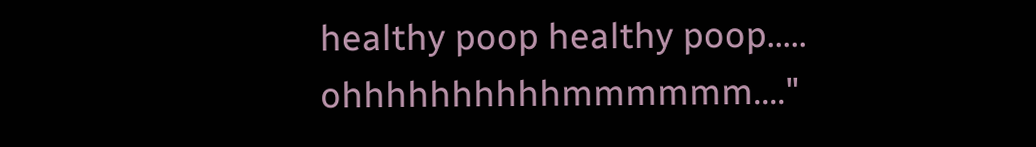healthy poop healthy poop..... ohhhhhhhhhhmmmmmm...."